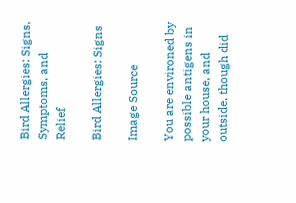Bird Allergies: Signs, Symptoms, and Relief

Bird Allergies: Signs

Image Source

You are environed by possible antigens in your house, and outside, though did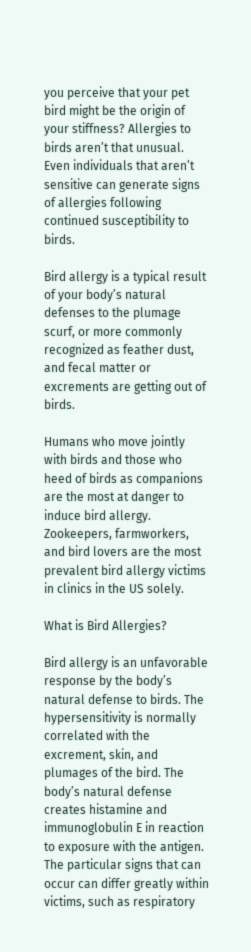you perceive that your pet bird might be the origin of your stiffness? Allergies to birds aren’t that unusual. Even individuals that aren’t sensitive can generate signs of allergies following continued susceptibility to birds.

Bird allergy is a typical result of your body’s natural defenses to the plumage scurf, or more commonly recognized as feather dust, and fecal matter or excrements are getting out of birds.

Humans who move jointly with birds and those who heed of birds as companions are the most at danger to induce bird allergy. Zookeepers, farmworkers, and bird lovers are the most prevalent bird allergy victims in clinics in the US solely.

What is Bird Allergies?

Bird allergy is an unfavorable response by the body’s natural defense to birds. The hypersensitivity is normally correlated with the excrement, skin, and plumages of the bird. The body’s natural defense creates histamine and immunoglobulin E in reaction to exposure with the antigen. The particular signs that can occur can differ greatly within victims, such as respiratory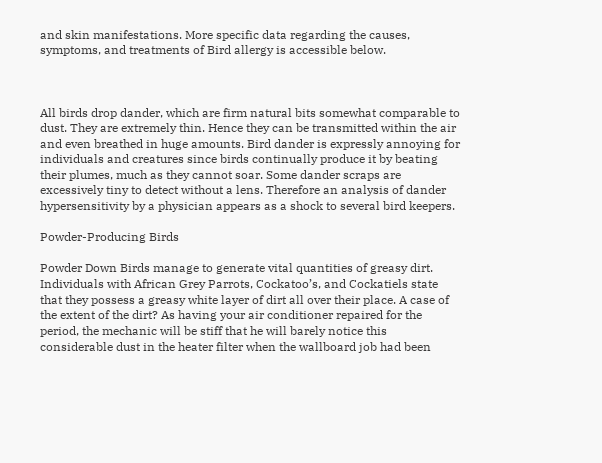and skin manifestations. More specific data regarding the causes, symptoms, and treatments of Bird allergy is accessible below.



All birds drop dander, which are firm natural bits somewhat comparable to dust. They are extremely thin. Hence they can be transmitted within the air and even breathed in huge amounts. Bird dander is expressly annoying for individuals and creatures since birds continually produce it by beating their plumes, much as they cannot soar. Some dander scraps are excessively tiny to detect without a lens. Therefore an analysis of dander hypersensitivity by a physician appears as a shock to several bird keepers.

Powder-Producing Birds

Powder Down Birds manage to generate vital quantities of greasy dirt. Individuals with African Grey Parrots, Cockatoo’s, and Cockatiels state that they possess a greasy white layer of dirt all over their place. A case of the extent of the dirt? As having your air conditioner repaired for the period, the mechanic will be stiff that he will barely notice this considerable dust in the heater filter when the wallboard job had been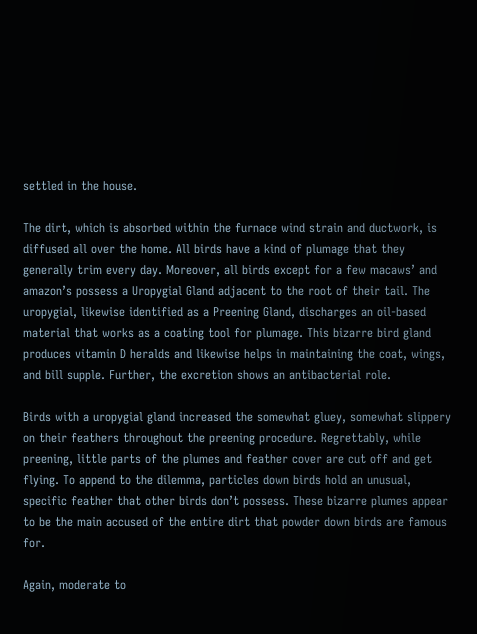settled in the house.

The dirt, which is absorbed within the furnace wind strain and ductwork, is diffused all over the home. All birds have a kind of plumage that they generally trim every day. Moreover, all birds except for a few macaws’ and amazon’s possess a Uropygial Gland adjacent to the root of their tail. The uropygial, likewise identified as a Preening Gland, discharges an oil-based material that works as a coating tool for plumage. This bizarre bird gland produces vitamin D heralds and likewise helps in maintaining the coat, wings, and bill supple. Further, the excretion shows an antibacterial role.

Birds with a uropygial gland increased the somewhat gluey, somewhat slippery on their feathers throughout the preening procedure. Regrettably, while preening, little parts of the plumes and feather cover are cut off and get flying. To append to the dilemma, particles down birds hold an unusual, specific feather that other birds don’t possess. These bizarre plumes appear to be the main accused of the entire dirt that powder down birds are famous for.

Again, moderate to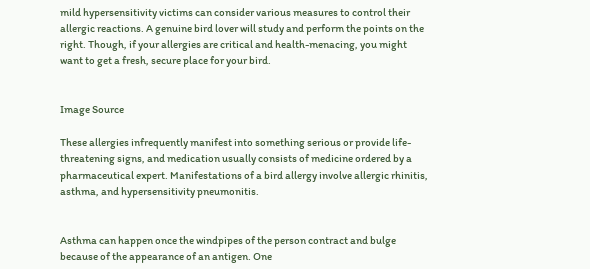mild hypersensitivity victims can consider various measures to control their allergic reactions. A genuine bird lover will study and perform the points on the right. Though, if your allergies are critical and health-menacing, you might want to get a fresh, secure place for your bird.


Image Source

These allergies infrequently manifest into something serious or provide life-threatening signs, and medication usually consists of medicine ordered by a pharmaceutical expert. Manifestations of a bird allergy involve allergic rhinitis, asthma, and hypersensitivity pneumonitis.


Asthma can happen once the windpipes of the person contract and bulge because of the appearance of an antigen. One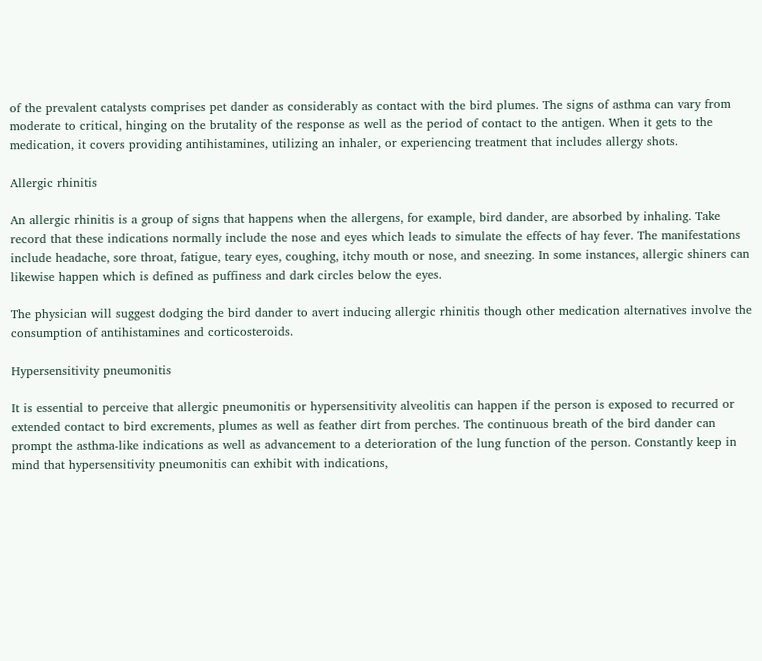of the prevalent catalysts comprises pet dander as considerably as contact with the bird plumes. The signs of asthma can vary from moderate to critical, hinging on the brutality of the response as well as the period of contact to the antigen. When it gets to the medication, it covers providing antihistamines, utilizing an inhaler, or experiencing treatment that includes allergy shots.

Allergic rhinitis

An allergic rhinitis is a group of signs that happens when the allergens, for example, bird dander, are absorbed by inhaling. Take record that these indications normally include the nose and eyes which leads to simulate the effects of hay fever. The manifestations include headache, sore throat, fatigue, teary eyes, coughing, itchy mouth or nose, and sneezing. In some instances, allergic shiners can likewise happen which is defined as puffiness and dark circles below the eyes.

The physician will suggest dodging the bird dander to avert inducing allergic rhinitis though other medication alternatives involve the consumption of antihistamines and corticosteroids.

Hypersensitivity pneumonitis

It is essential to perceive that allergic pneumonitis or hypersensitivity alveolitis can happen if the person is exposed to recurred or extended contact to bird excrements, plumes as well as feather dirt from perches. The continuous breath of the bird dander can prompt the asthma-like indications as well as advancement to a deterioration of the lung function of the person. Constantly keep in mind that hypersensitivity pneumonitis can exhibit with indications,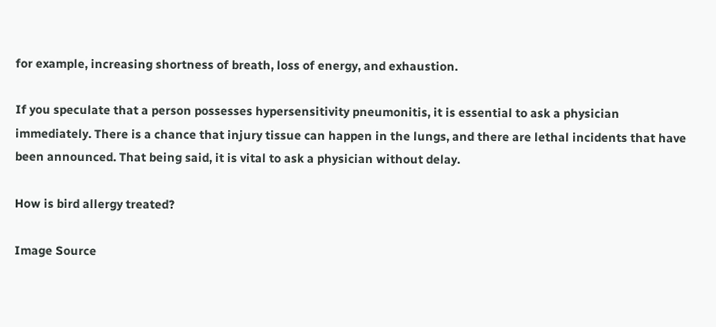for example, increasing shortness of breath, loss of energy, and exhaustion.

If you speculate that a person possesses hypersensitivity pneumonitis, it is essential to ask a physician immediately. There is a chance that injury tissue can happen in the lungs, and there are lethal incidents that have been announced. That being said, it is vital to ask a physician without delay.

How is bird allergy treated?

Image Source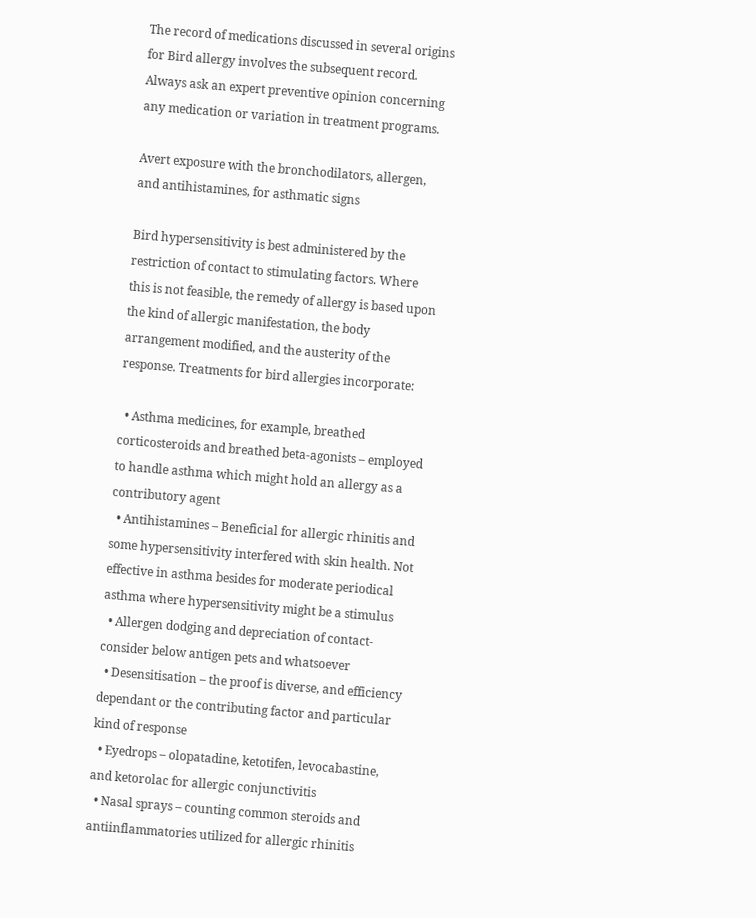The record of medications discussed in several origins for Bird allergy involves the subsequent record. Always ask an expert preventive opinion concerning any medication or variation in treatment programs.

Avert exposure with the bronchodilators, allergen, and antihistamines, for asthmatic signs

Bird hypersensitivity is best administered by the restriction of contact to stimulating factors. Where this is not feasible, the remedy of allergy is based upon the kind of allergic manifestation, the body arrangement modified, and the austerity of the response. Treatments for bird allergies incorporate:

  • Asthma medicines, for example, breathed corticosteroids and breathed beta-agonists – employed to handle asthma which might hold an allergy as a contributory agent
  • Antihistamines – Beneficial for allergic rhinitis and some hypersensitivity interfered with skin health. Not effective in asthma besides for moderate periodical asthma where hypersensitivity might be a stimulus
  • Allergen dodging and depreciation of contact- consider below antigen pets and whatsoever
  • Desensitisation – the proof is diverse, and efficiency dependant or the contributing factor and particular kind of response
  • Eyedrops – olopatadine, ketotifen, levocabastine, and ketorolac for allergic conjunctivitis
  • Nasal sprays – counting common steroids and antiinflammatories utilized for allergic rhinitis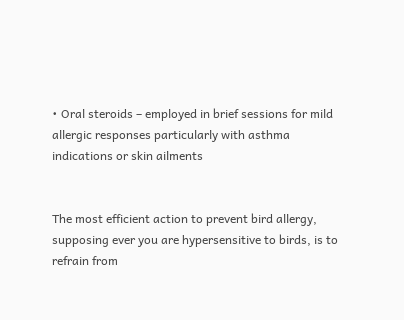• Oral steroids – employed in brief sessions for mild allergic responses particularly with asthma indications or skin ailments


The most efficient action to prevent bird allergy, supposing ever you are hypersensitive to birds, is to refrain from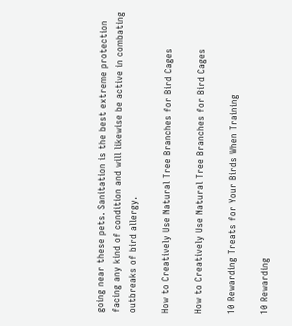going near these pets. Sanitation is the best extreme protection facing any kind of condition and will likewise be active in combating outbreaks of bird allergy.

How to Creatively Use Natural Tree Branches for Bird Cages

How to Creatively Use Natural Tree Branches for Bird Cages

10 Rewarding Treats for Your Birds When Training

10 Rewarding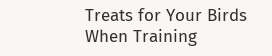Treats for Your Birds When Training